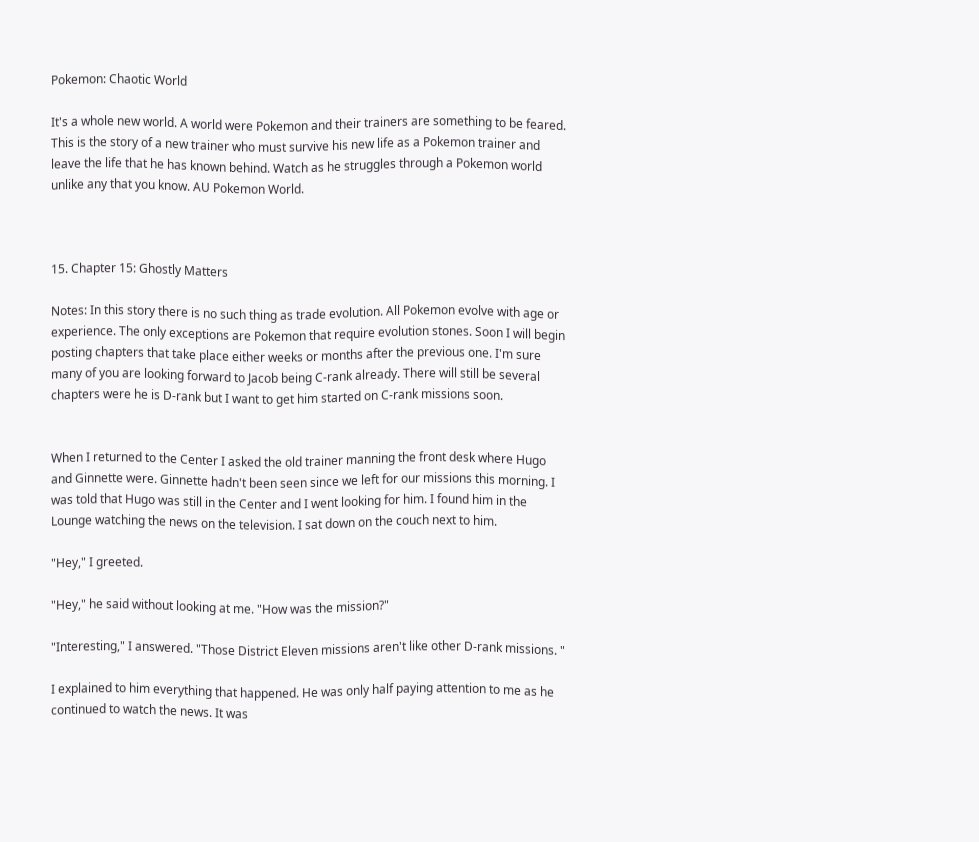Pokemon: Chaotic World

It's a whole new world. A world were Pokemon and their trainers are something to be feared. This is the story of a new trainer who must survive his new life as a Pokemon trainer and leave the life that he has known behind. Watch as he struggles through a Pokemon world unlike any that you know. AU Pokemon World.



15. Chapter 15: Ghostly Matters

Notes: In this story there is no such thing as trade evolution. All Pokemon evolve with age or experience. The only exceptions are Pokemon that require evolution stones. Soon I will begin posting chapters that take place either weeks or months after the previous one. I'm sure many of you are looking forward to Jacob being C-rank already. There will still be several chapters were he is D-rank but I want to get him started on C-rank missions soon.


When I returned to the Center I asked the old trainer manning the front desk where Hugo and Ginnette were. Ginnette hadn't been seen since we left for our missions this morning. I was told that Hugo was still in the Center and I went looking for him. I found him in the Lounge watching the news on the television. I sat down on the couch next to him.

"Hey," I greeted.

"Hey," he said without looking at me. "How was the mission?"

"Interesting," I answered. "Those District Eleven missions aren't like other D-rank missions. "

I explained to him everything that happened. He was only half paying attention to me as he continued to watch the news. It was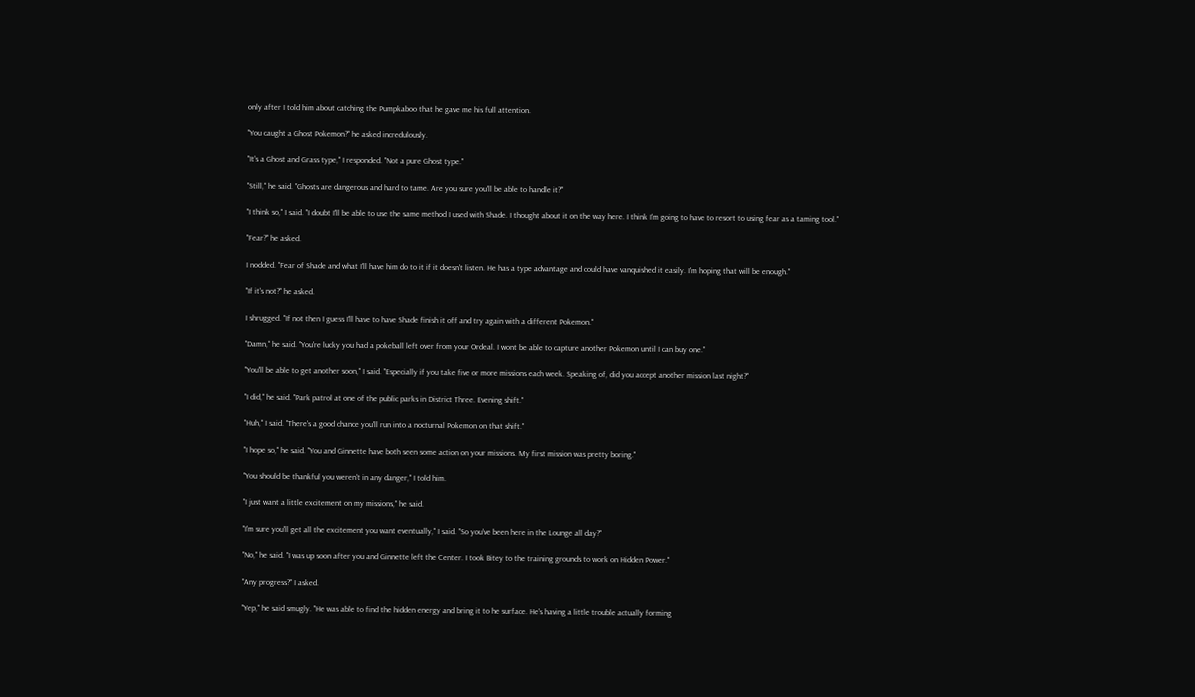only after I told him about catching the Pumpkaboo that he gave me his full attention.

"You caught a Ghost Pokemon?" he asked incredulously.

"It's a Ghost and Grass type," I responded. "Not a pure Ghost type."

"Still," he said. "Ghosts are dangerous and hard to tame. Are you sure you'll be able to handle it?"

"I think so," I said. "I doubt I'll be able to use the same method I used with Shade. I thought about it on the way here. I think I'm going to have to resort to using fear as a taming tool."

"Fear?" he asked.

I nodded. "Fear of Shade and what I'll have him do to it if it doesn't listen. He has a type advantage and could have vanquished it easily. I'm hoping that will be enough."

"If it's not?" he asked.

I shrugged. "If not then I guess I'll have to have Shade finish it off and try again with a different Pokemon."

"Damn," he said. "You're lucky you had a pokeball left over from your Ordeal. I wont be able to capture another Pokemon until I can buy one."

"You'll be able to get another soon," I said. "Especially if you take five or more missions each week. Speaking of, did you accept another mission last night?"

"I did," he said. "Park patrol at one of the public parks in District Three. Evening shift."

"Huh," I said. "There's a good chance you'll run into a nocturnal Pokemon on that shift."

"I hope so," he said. "You and Ginnette have both seen some action on your missions. My first mission was pretty boring."

"You should be thankful you weren't in any danger," I told him.

"I just want a little excitement on my missions," he said.

"I'm sure you'll get all the excitement you want eventually," I said. "So you've been here in the Lounge all day?"

"No," he said. "I was up soon after you and Ginnette left the Center. I took Bitey to the training grounds to work on Hidden Power."

"Any progress?" I asked.

"Yep," he said smugly. "He was able to find the hidden energy and bring it to he surface. He's having a little trouble actually forming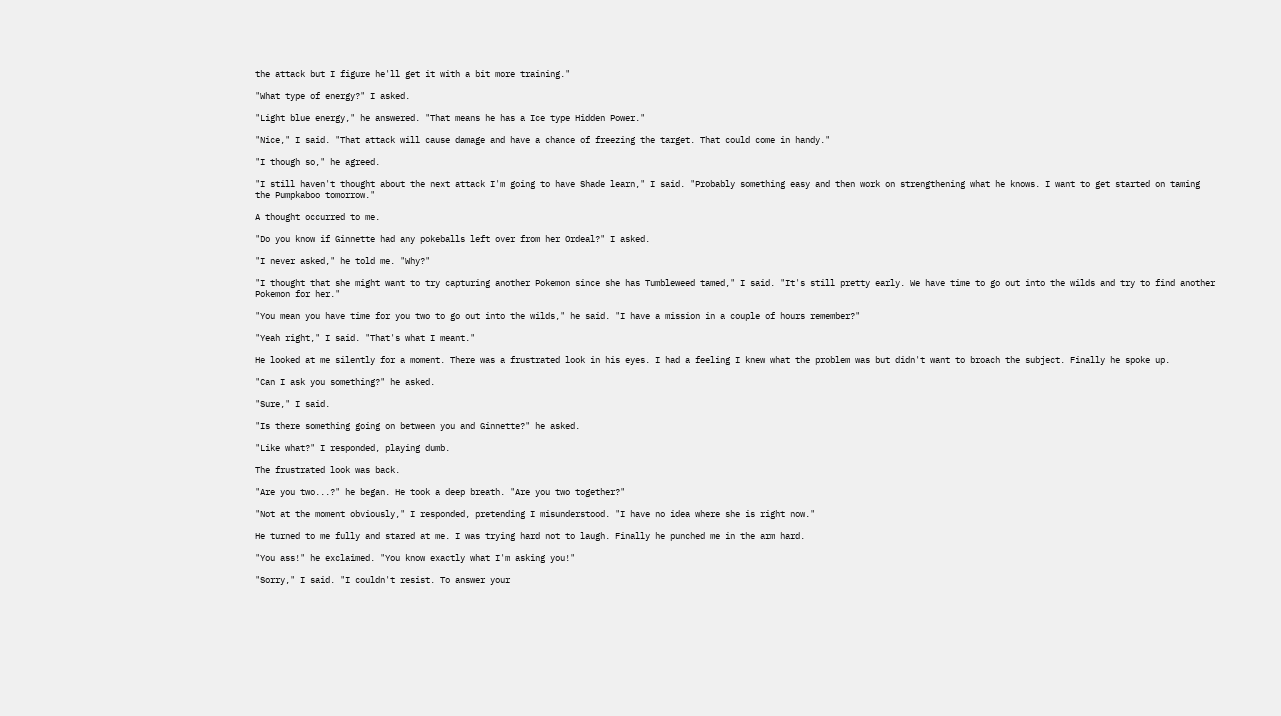the attack but I figure he'll get it with a bit more training."

"What type of energy?" I asked.

"Light blue energy," he answered. "That means he has a Ice type Hidden Power."

"Nice," I said. "That attack will cause damage and have a chance of freezing the target. That could come in handy."

"I though so," he agreed.

"I still haven't thought about the next attack I'm going to have Shade learn," I said. "Probably something easy and then work on strengthening what he knows. I want to get started on taming the Pumpkaboo tomorrow."

A thought occurred to me.

"Do you know if Ginnette had any pokeballs left over from her Ordeal?" I asked.

"I never asked," he told me. "Why?"

"I thought that she might want to try capturing another Pokemon since she has Tumbleweed tamed," I said. "It's still pretty early. We have time to go out into the wilds and try to find another Pokemon for her."

"You mean you have time for you two to go out into the wilds," he said. "I have a mission in a couple of hours remember?"

"Yeah right," I said. "That's what I meant."

He looked at me silently for a moment. There was a frustrated look in his eyes. I had a feeling I knew what the problem was but didn't want to broach the subject. Finally he spoke up.

"Can I ask you something?" he asked.

"Sure," I said.

"Is there something going on between you and Ginnette?" he asked.

"Like what?" I responded, playing dumb.

The frustrated look was back.

"Are you two...?" he began. He took a deep breath. "Are you two together?"

"Not at the moment obviously," I responded, pretending I misunderstood. "I have no idea where she is right now."

He turned to me fully and stared at me. I was trying hard not to laugh. Finally he punched me in the arm hard.

"You ass!" he exclaimed. "You know exactly what I'm asking you!"

"Sorry," I said. "I couldn't resist. To answer your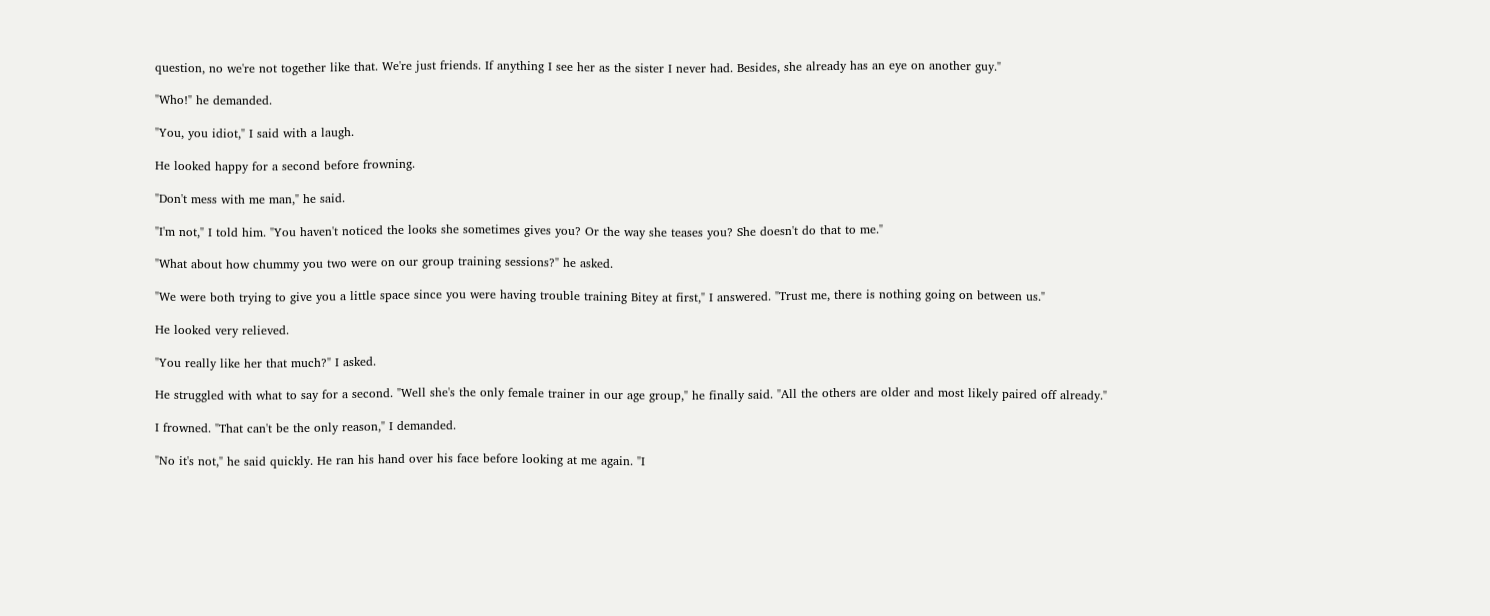question, no we're not together like that. We're just friends. If anything I see her as the sister I never had. Besides, she already has an eye on another guy."

"Who!" he demanded.

"You, you idiot," I said with a laugh.

He looked happy for a second before frowning.

"Don't mess with me man," he said.

"I'm not," I told him. "You haven't noticed the looks she sometimes gives you? Or the way she teases you? She doesn't do that to me."

"What about how chummy you two were on our group training sessions?" he asked.

"We were both trying to give you a little space since you were having trouble training Bitey at first," I answered. "Trust me, there is nothing going on between us."

He looked very relieved.

"You really like her that much?" I asked.

He struggled with what to say for a second. "Well she's the only female trainer in our age group," he finally said. "All the others are older and most likely paired off already."

I frowned. "That can't be the only reason," I demanded.

"No it's not," he said quickly. He ran his hand over his face before looking at me again. "I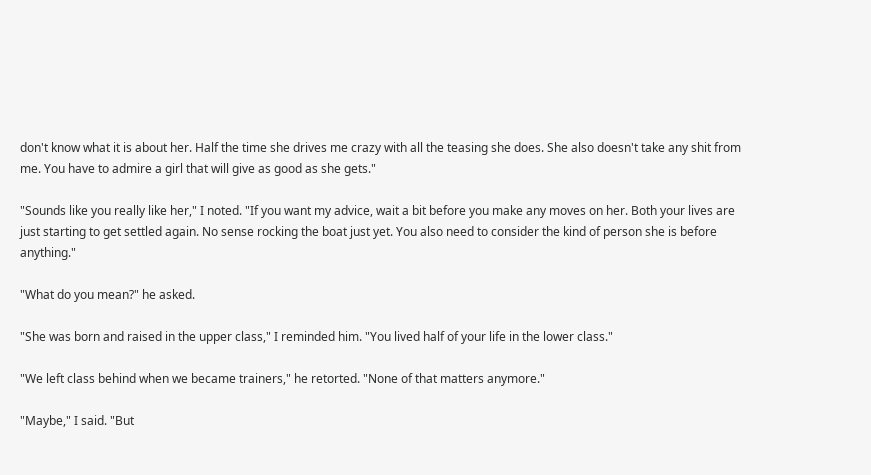don't know what it is about her. Half the time she drives me crazy with all the teasing she does. She also doesn't take any shit from me. You have to admire a girl that will give as good as she gets."

"Sounds like you really like her," I noted. "If you want my advice, wait a bit before you make any moves on her. Both your lives are just starting to get settled again. No sense rocking the boat just yet. You also need to consider the kind of person she is before anything."

"What do you mean?" he asked.

"She was born and raised in the upper class," I reminded him. "You lived half of your life in the lower class."

"We left class behind when we became trainers," he retorted. "None of that matters anymore."

"Maybe," I said. "But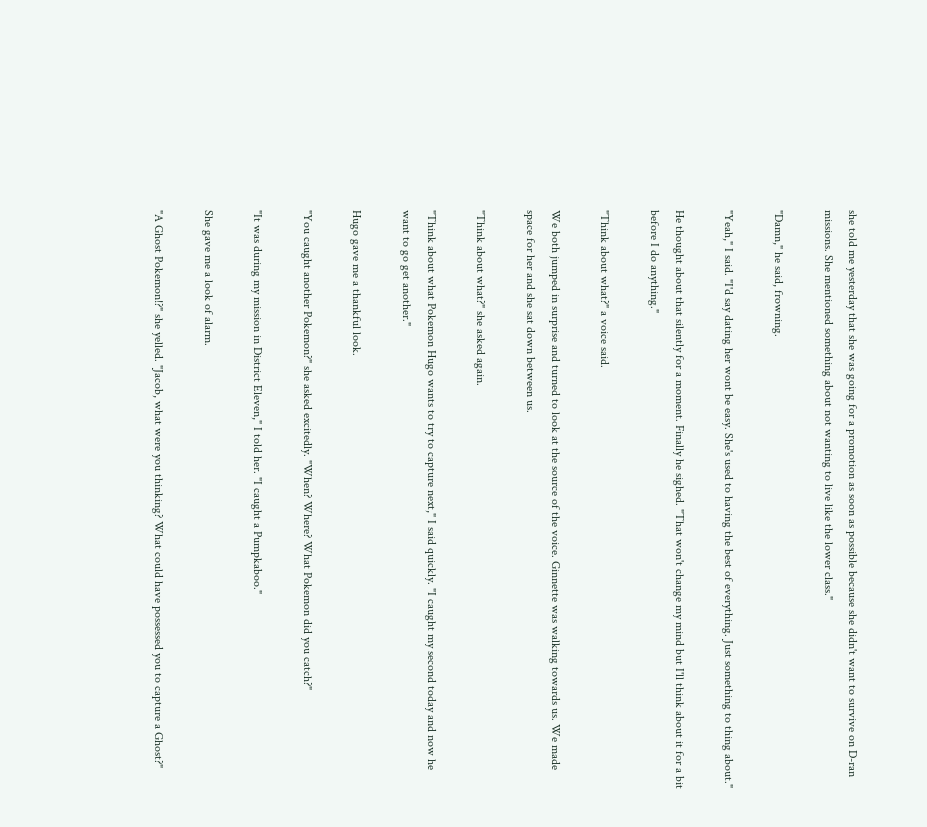she told me yesterday that she was going for a promotion as soon as possible because she didn't want to survive on D-ran missions. She mentioned something about not wanting to live like the lower class."

"Damn," he said, frowning.

"Yeah," I said. "I'd say dating her wont be easy. She's used to having the best of everything. Just something to thing about."

He thought about that silently for a moment. Finally he sighed. "That won't change my mind but I'll think about it for a bit before I do anything."

"Think about what?" a voice said.

We both jumped in surprise and turned to look at the source of the voice. Ginnette was walking towards us. We made space for her and she sat down between us.

"Think about what?" she asked again.

"Think about what Pokemon Hugo wants to try to capture next," I said quickly. "I caught my second today and now he want to go get another."

Hugo gave me a thankful look.

"You caught another Pokemon?" she asked excitedly. "When? Where? What Pokemon did you catch?"

"It was during my mission in District Eleven," I told her. "I caught a Pumpkaboo."

She gave me a look of alarm.

"A Ghost Pokemon!?" she yelled. "Jacob, what were you thinking? What could have possessed you to capture a Ghost?"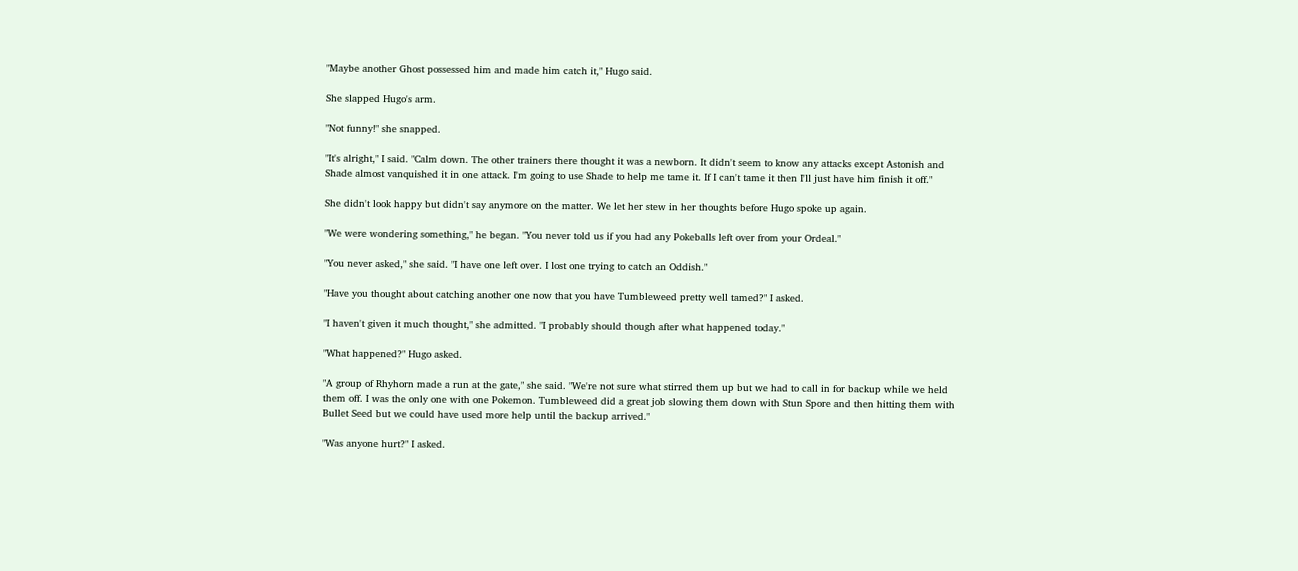"Maybe another Ghost possessed him and made him catch it," Hugo said.

She slapped Hugo's arm.

"Not funny!" she snapped.

"It's alright," I said. "Calm down. The other trainers there thought it was a newborn. It didn't seem to know any attacks except Astonish and Shade almost vanquished it in one attack. I'm going to use Shade to help me tame it. If I can't tame it then I'll just have him finish it off."

She didn't look happy but didn't say anymore on the matter. We let her stew in her thoughts before Hugo spoke up again.

"We were wondering something," he began. "You never told us if you had any Pokeballs left over from your Ordeal."

"You never asked," she said. "I have one left over. I lost one trying to catch an Oddish."

"Have you thought about catching another one now that you have Tumbleweed pretty well tamed?" I asked.

"I haven't given it much thought," she admitted. "I probably should though after what happened today."

"What happened?" Hugo asked.

"A group of Rhyhorn made a run at the gate," she said. "We're not sure what stirred them up but we had to call in for backup while we held them off. I was the only one with one Pokemon. Tumbleweed did a great job slowing them down with Stun Spore and then hitting them with Bullet Seed but we could have used more help until the backup arrived."

"Was anyone hurt?" I asked.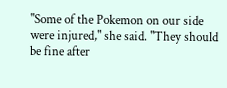"Some of the Pokemon on our side were injured," she said. "They should be fine after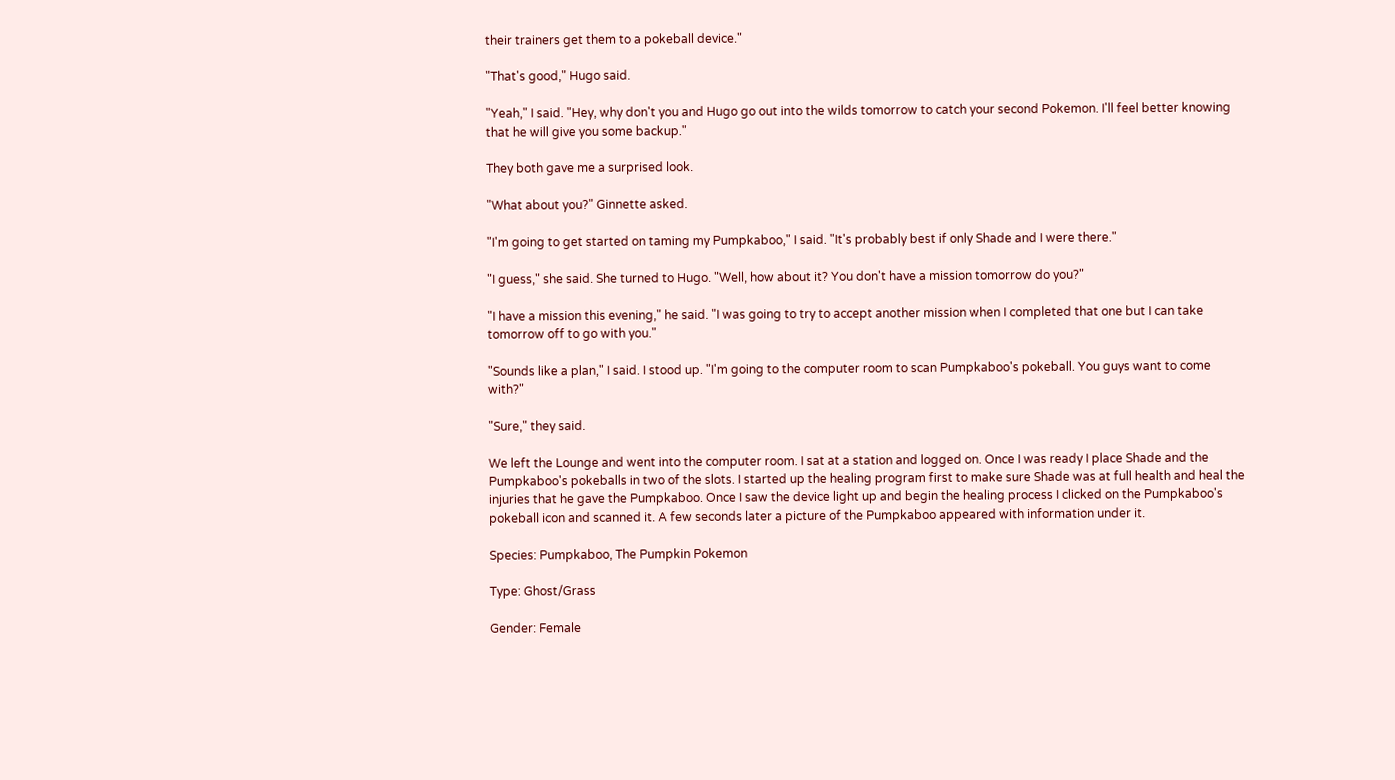their trainers get them to a pokeball device."

"That's good," Hugo said.

"Yeah," I said. "Hey, why don't you and Hugo go out into the wilds tomorrow to catch your second Pokemon. I'll feel better knowing that he will give you some backup."

They both gave me a surprised look.

"What about you?" Ginnette asked.

"I'm going to get started on taming my Pumpkaboo," I said. "It's probably best if only Shade and I were there."

"I guess," she said. She turned to Hugo. "Well, how about it? You don't have a mission tomorrow do you?"

"I have a mission this evening," he said. "I was going to try to accept another mission when I completed that one but I can take tomorrow off to go with you."

"Sounds like a plan," I said. I stood up. "I'm going to the computer room to scan Pumpkaboo's pokeball. You guys want to come with?"

"Sure," they said.

We left the Lounge and went into the computer room. I sat at a station and logged on. Once I was ready I place Shade and the Pumpkaboo's pokeballs in two of the slots. I started up the healing program first to make sure Shade was at full health and heal the injuries that he gave the Pumpkaboo. Once I saw the device light up and begin the healing process I clicked on the Pumpkaboo's pokeball icon and scanned it. A few seconds later a picture of the Pumpkaboo appeared with information under it.

Species: Pumpkaboo, The Pumpkin Pokemon

Type: Ghost/Grass

Gender: Female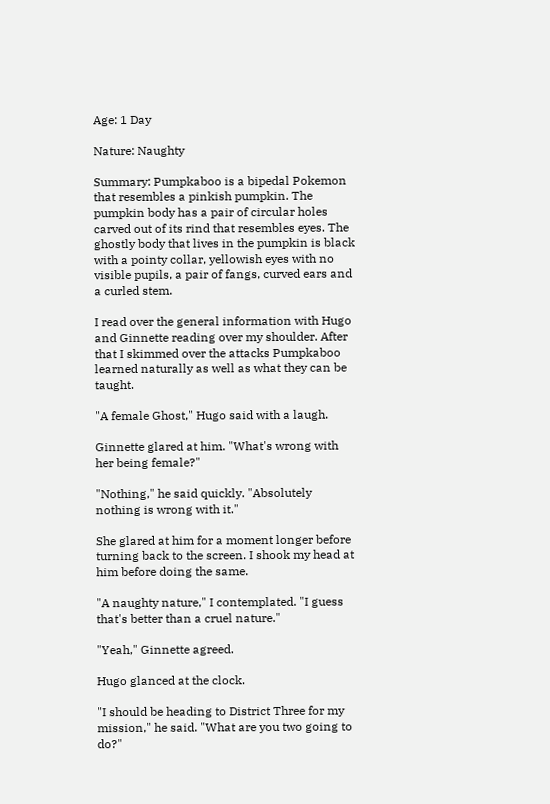Age: 1 Day

Nature: Naughty

Summary: Pumpkaboo is a bipedal Pokemon that resembles a pinkish pumpkin. The pumpkin body has a pair of circular holes carved out of its rind that resembles eyes. The ghostly body that lives in the pumpkin is black with a pointy collar, yellowish eyes with no visible pupils, a pair of fangs, curved ears and a curled stem.

I read over the general information with Hugo and Ginnette reading over my shoulder. After that I skimmed over the attacks Pumpkaboo learned naturally as well as what they can be taught.

"A female Ghost," Hugo said with a laugh.

Ginnette glared at him. "What's wrong with her being female?"

"Nothing," he said quickly. "Absolutely nothing is wrong with it."

She glared at him for a moment longer before turning back to the screen. I shook my head at him before doing the same.

"A naughty nature," I contemplated. "I guess that's better than a cruel nature."

"Yeah," Ginnette agreed.

Hugo glanced at the clock.

"I should be heading to District Three for my mission," he said. "What are you two going to do?"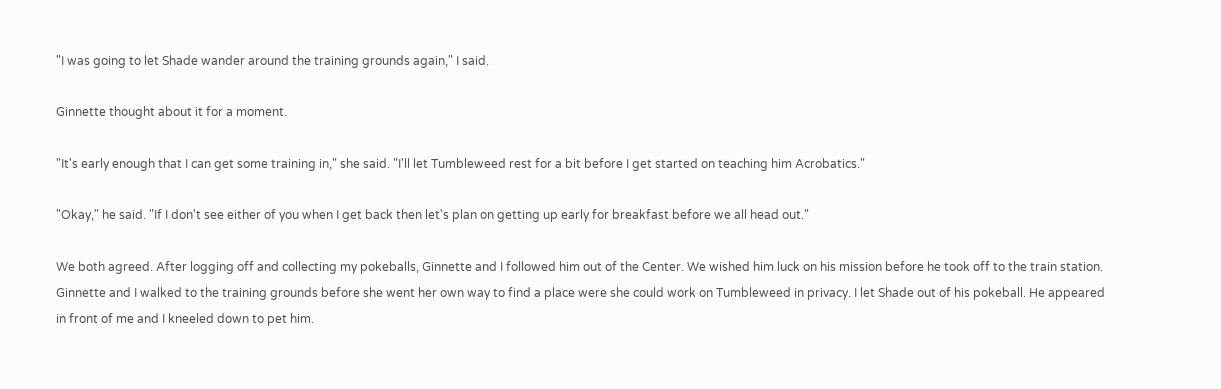"I was going to let Shade wander around the training grounds again," I said.

Ginnette thought about it for a moment.

"It's early enough that I can get some training in," she said. "I'll let Tumbleweed rest for a bit before I get started on teaching him Acrobatics."

"Okay," he said. "If I don't see either of you when I get back then let's plan on getting up early for breakfast before we all head out."

We both agreed. After logging off and collecting my pokeballs, Ginnette and I followed him out of the Center. We wished him luck on his mission before he took off to the train station. Ginnette and I walked to the training grounds before she went her own way to find a place were she could work on Tumbleweed in privacy. I let Shade out of his pokeball. He appeared in front of me and I kneeled down to pet him.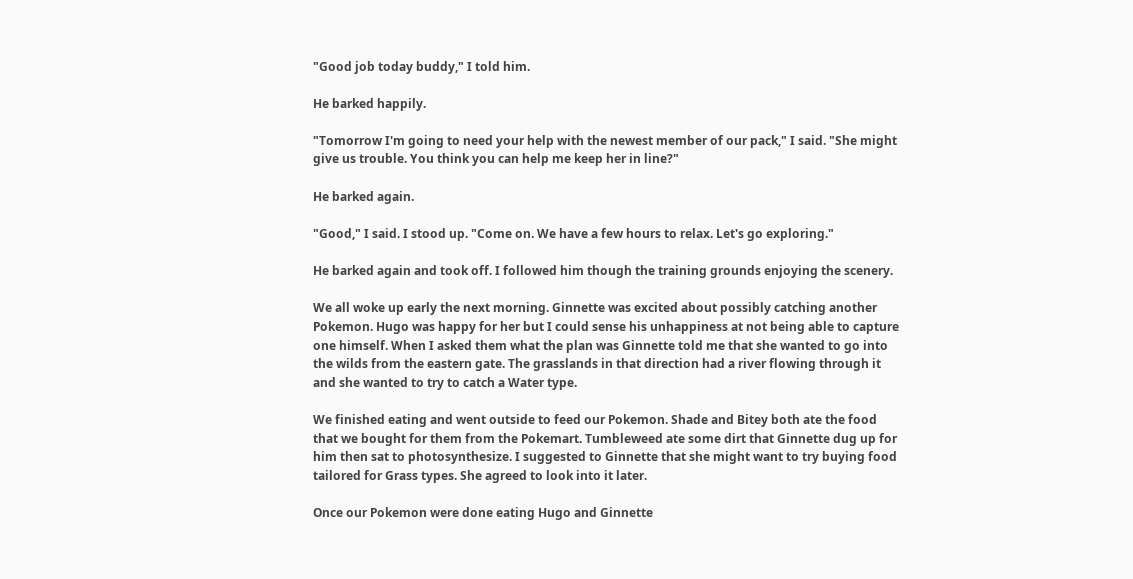"Good job today buddy," I told him.

He barked happily.

"Tomorrow I'm going to need your help with the newest member of our pack," I said. "She might give us trouble. You think you can help me keep her in line?"

He barked again.

"Good," I said. I stood up. "Come on. We have a few hours to relax. Let's go exploring."

He barked again and took off. I followed him though the training grounds enjoying the scenery.

We all woke up early the next morning. Ginnette was excited about possibly catching another Pokemon. Hugo was happy for her but I could sense his unhappiness at not being able to capture one himself. When I asked them what the plan was Ginnette told me that she wanted to go into the wilds from the eastern gate. The grasslands in that direction had a river flowing through it and she wanted to try to catch a Water type.

We finished eating and went outside to feed our Pokemon. Shade and Bitey both ate the food that we bought for them from the Pokemart. Tumbleweed ate some dirt that Ginnette dug up for him then sat to photosynthesize. I suggested to Ginnette that she might want to try buying food tailored for Grass types. She agreed to look into it later.

Once our Pokemon were done eating Hugo and Ginnette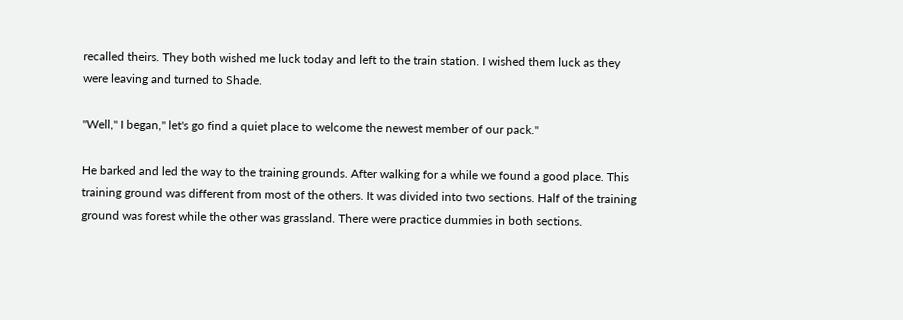recalled theirs. They both wished me luck today and left to the train station. I wished them luck as they were leaving and turned to Shade.

"Well," I began," let's go find a quiet place to welcome the newest member of our pack."

He barked and led the way to the training grounds. After walking for a while we found a good place. This training ground was different from most of the others. It was divided into two sections. Half of the training ground was forest while the other was grassland. There were practice dummies in both sections.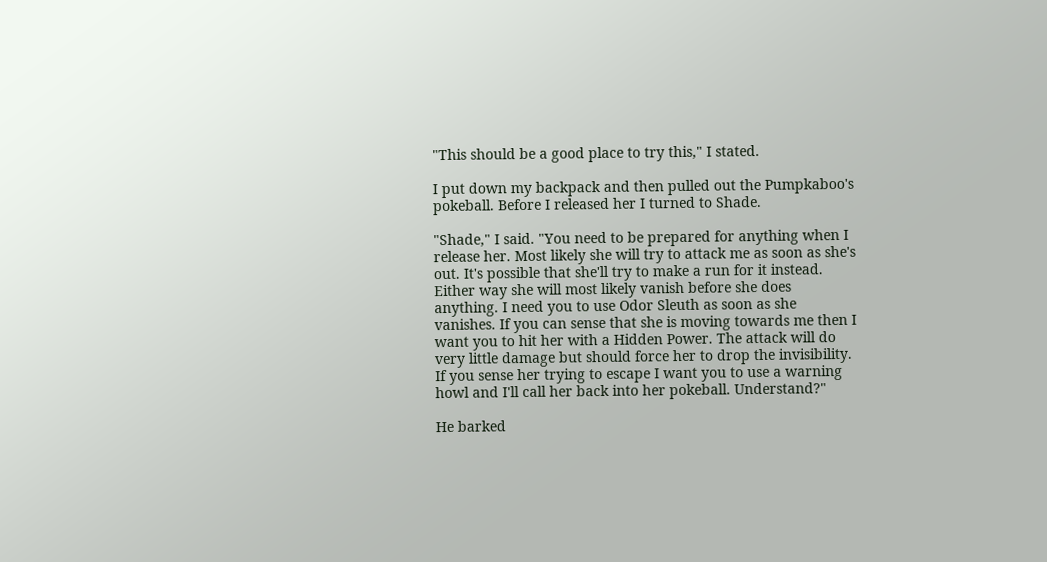"This should be a good place to try this," I stated.

I put down my backpack and then pulled out the Pumpkaboo's pokeball. Before I released her I turned to Shade.

"Shade," I said. "You need to be prepared for anything when I release her. Most likely she will try to attack me as soon as she's out. It's possible that she'll try to make a run for it instead. Either way she will most likely vanish before she does anything. I need you to use Odor Sleuth as soon as she vanishes. If you can sense that she is moving towards me then I want you to hit her with a Hidden Power. The attack will do very little damage but should force her to drop the invisibility. If you sense her trying to escape I want you to use a warning howl and I'll call her back into her pokeball. Understand?"

He barked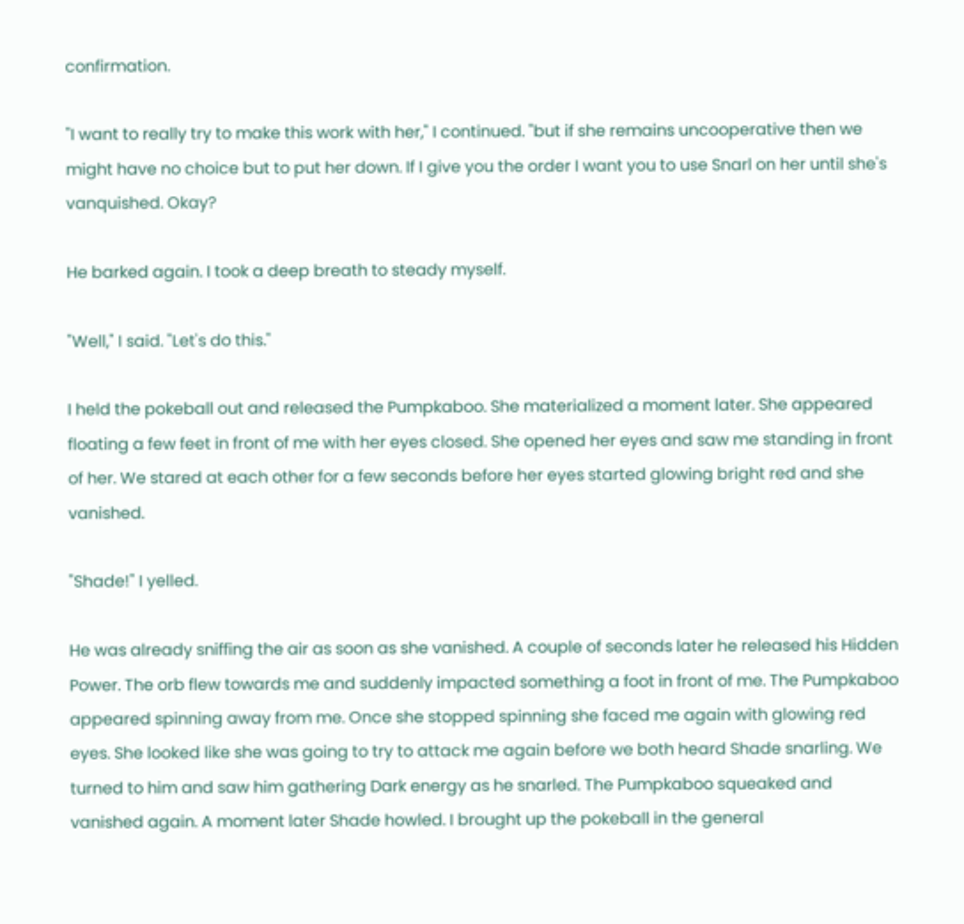confirmation.

"I want to really try to make this work with her," I continued. "but if she remains uncooperative then we might have no choice but to put her down. If I give you the order I want you to use Snarl on her until she's vanquished. Okay?

He barked again. I took a deep breath to steady myself.

"Well," I said. "Let's do this."

I held the pokeball out and released the Pumpkaboo. She materialized a moment later. She appeared floating a few feet in front of me with her eyes closed. She opened her eyes and saw me standing in front of her. We stared at each other for a few seconds before her eyes started glowing bright red and she vanished.

"Shade!" I yelled.

He was already sniffing the air as soon as she vanished. A couple of seconds later he released his Hidden Power. The orb flew towards me and suddenly impacted something a foot in front of me. The Pumpkaboo appeared spinning away from me. Once she stopped spinning she faced me again with glowing red eyes. She looked like she was going to try to attack me again before we both heard Shade snarling. We turned to him and saw him gathering Dark energy as he snarled. The Pumpkaboo squeaked and vanished again. A moment later Shade howled. I brought up the pokeball in the general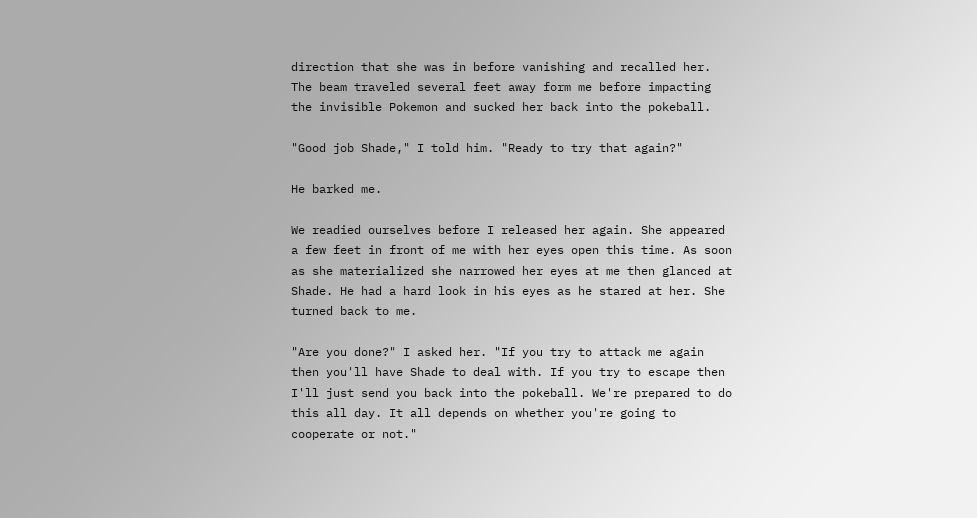direction that she was in before vanishing and recalled her. The beam traveled several feet away form me before impacting the invisible Pokemon and sucked her back into the pokeball.

"Good job Shade," I told him. "Ready to try that again?"

He barked me.

We readied ourselves before I released her again. She appeared a few feet in front of me with her eyes open this time. As soon as she materialized she narrowed her eyes at me then glanced at Shade. He had a hard look in his eyes as he stared at her. She turned back to me.

"Are you done?" I asked her. "If you try to attack me again then you'll have Shade to deal with. If you try to escape then I'll just send you back into the pokeball. We're prepared to do this all day. It all depends on whether you're going to cooperate or not."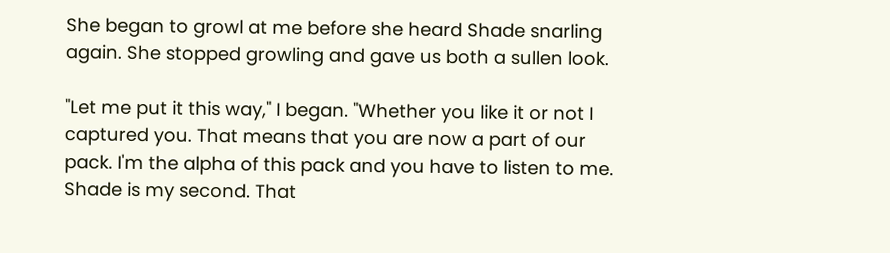She began to growl at me before she heard Shade snarling again. She stopped growling and gave us both a sullen look.

"Let me put it this way," I began. "Whether you like it or not I captured you. That means that you are now a part of our pack. I'm the alpha of this pack and you have to listen to me. Shade is my second. That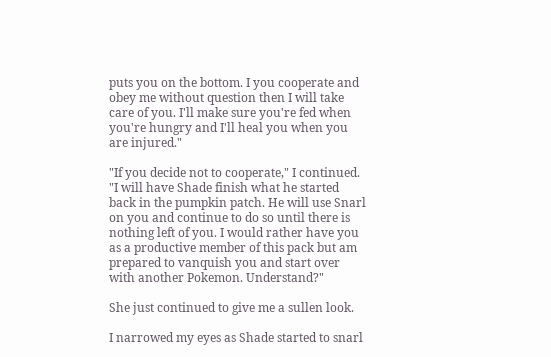puts you on the bottom. I you cooperate and obey me without question then I will take care of you. I'll make sure you're fed when you're hungry and I'll heal you when you are injured."

"If you decide not to cooperate," I continued. "I will have Shade finish what he started back in the pumpkin patch. He will use Snarl on you and continue to do so until there is nothing left of you. I would rather have you as a productive member of this pack but am prepared to vanquish you and start over with another Pokemon. Understand?"

She just continued to give me a sullen look.

I narrowed my eyes as Shade started to snarl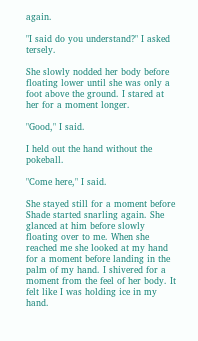again.

"I said do you understand?" I asked tersely.

She slowly nodded her body before floating lower until she was only a foot above the ground. I stared at her for a moment longer.

"Good," I said.

I held out the hand without the pokeball.

"Come here," I said.

She stayed still for a moment before Shade started snarling again. She glanced at him before slowly floating over to me. When she reached me she looked at my hand for a moment before landing in the palm of my hand. I shivered for a moment from the feel of her body. It felt like I was holding ice in my hand.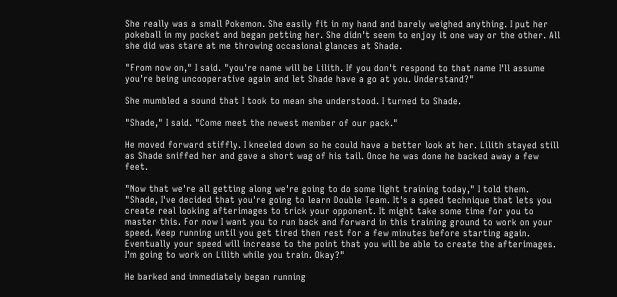She really was a small Pokemon. She easily fit in my hand and barely weighed anything. I put her pokeball in my pocket and began petting her. She didn't seem to enjoy it one way or the other. All she did was stare at me throwing occasional glances at Shade.

"From now on," I said. "you're name will be Lilith. If you don't respond to that name I'll assume you're being uncooperative again and let Shade have a go at you. Understand?"

She mumbled a sound that I took to mean she understood. I turned to Shade.

"Shade," I said. "Come meet the newest member of our pack."

He moved forward stiffly. I kneeled down so he could have a better look at her. Lilith stayed still as Shade sniffed her and gave a short wag of his tail. Once he was done he backed away a few feet.

"Now that we're all getting along we're going to do some light training today," I told them. "Shade, I've decided that you're going to learn Double Team. It's a speed technique that lets you create real looking afterimages to trick your opponent. It might take some time for you to master this. For now I want you to run back and forward in this training ground to work on your speed. Keep running until you get tired then rest for a few minutes before starting again. Eventually your speed will increase to the point that you will be able to create the afterimages. I'm going to work on Lilith while you train. Okay?"

He barked and immediately began running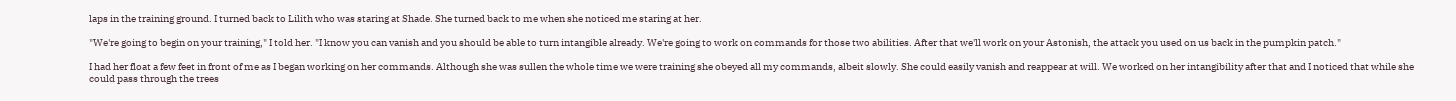laps in the training ground. I turned back to Lilith who was staring at Shade. She turned back to me when she noticed me staring at her.

"We're going to begin on your training," I told her. "I know you can vanish and you should be able to turn intangible already. We're going to work on commands for those two abilities. After that we'll work on your Astonish, the attack you used on us back in the pumpkin patch."

I had her float a few feet in front of me as I began working on her commands. Although she was sullen the whole time we were training she obeyed all my commands, albeit slowly. She could easily vanish and reappear at will. We worked on her intangibility after that and I noticed that while she could pass through the trees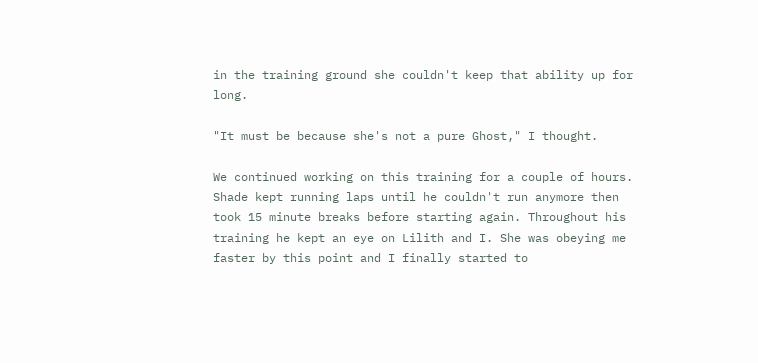in the training ground she couldn't keep that ability up for long.

"It must be because she's not a pure Ghost," I thought.

We continued working on this training for a couple of hours. Shade kept running laps until he couldn't run anymore then took 15 minute breaks before starting again. Throughout his training he kept an eye on Lilith and I. She was obeying me faster by this point and I finally started to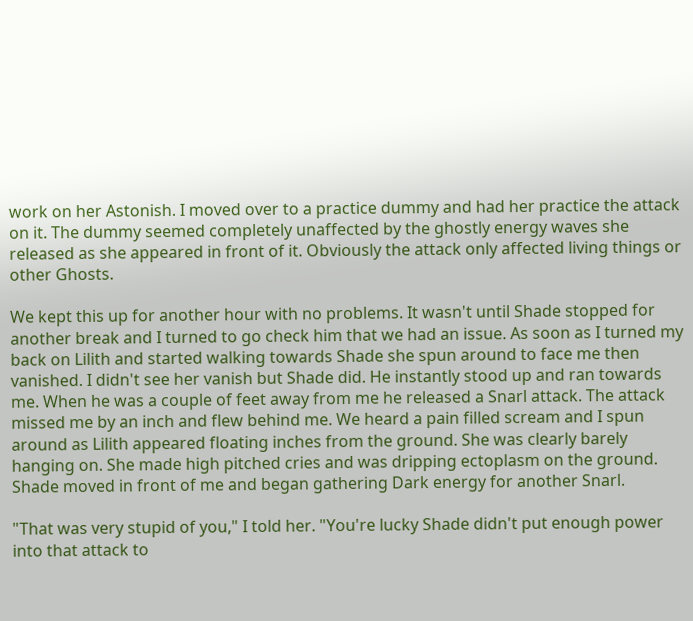work on her Astonish. I moved over to a practice dummy and had her practice the attack on it. The dummy seemed completely unaffected by the ghostly energy waves she released as she appeared in front of it. Obviously the attack only affected living things or other Ghosts.

We kept this up for another hour with no problems. It wasn't until Shade stopped for another break and I turned to go check him that we had an issue. As soon as I turned my back on Lilith and started walking towards Shade she spun around to face me then vanished. I didn't see her vanish but Shade did. He instantly stood up and ran towards me. When he was a couple of feet away from me he released a Snarl attack. The attack missed me by an inch and flew behind me. We heard a pain filled scream and I spun around as Lilith appeared floating inches from the ground. She was clearly barely hanging on. She made high pitched cries and was dripping ectoplasm on the ground. Shade moved in front of me and began gathering Dark energy for another Snarl.

"That was very stupid of you," I told her. "You're lucky Shade didn't put enough power into that attack to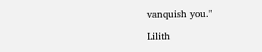vanquish you."

Lilith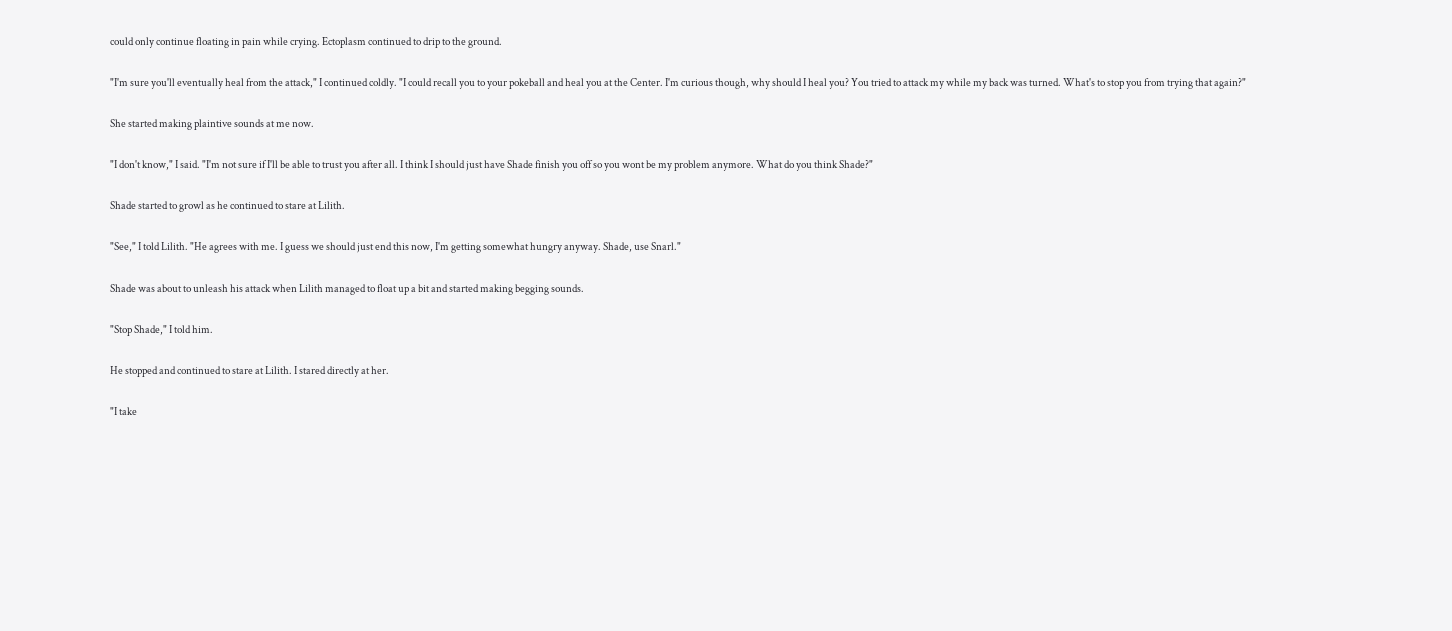could only continue floating in pain while crying. Ectoplasm continued to drip to the ground.

"I'm sure you'll eventually heal from the attack," I continued coldly. "I could recall you to your pokeball and heal you at the Center. I'm curious though, why should I heal you? You tried to attack my while my back was turned. What's to stop you from trying that again?"

She started making plaintive sounds at me now.

"I don't know," I said. "I'm not sure if I'll be able to trust you after all. I think I should just have Shade finish you off so you wont be my problem anymore. What do you think Shade?"

Shade started to growl as he continued to stare at Lilith.

"See," I told Lilith. "He agrees with me. I guess we should just end this now, I'm getting somewhat hungry anyway. Shade, use Snarl."

Shade was about to unleash his attack when Lilith managed to float up a bit and started making begging sounds.

"Stop Shade," I told him.

He stopped and continued to stare at Lilith. I stared directly at her.

"I take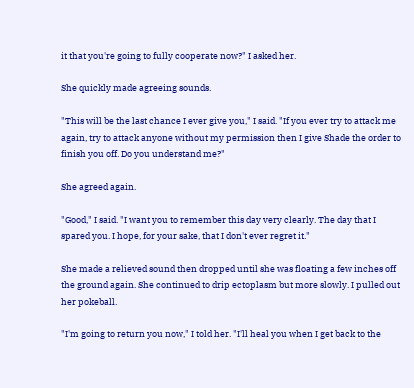it that you're going to fully cooperate now?" I asked her.

She quickly made agreeing sounds.

"This will be the last chance I ever give you," I said. "If you ever try to attack me again, try to attack anyone without my permission then I give Shade the order to finish you off. Do you understand me?"

She agreed again.

"Good," I said. "I want you to remember this day very clearly. The day that I spared you. I hope, for your sake, that I don't ever regret it."

She made a relieved sound then dropped until she was floating a few inches off the ground again. She continued to drip ectoplasm but more slowly. I pulled out her pokeball.

"I'm going to return you now," I told her. "I'll heal you when I get back to the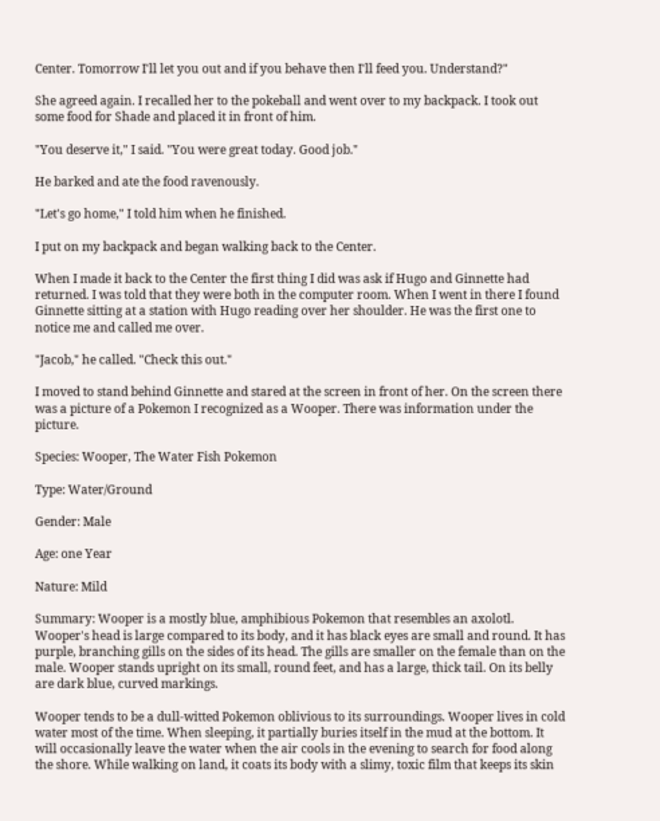Center. Tomorrow I'll let you out and if you behave then I'll feed you. Understand?"

She agreed again. I recalled her to the pokeball and went over to my backpack. I took out some food for Shade and placed it in front of him.

"You deserve it," I said. "You were great today. Good job."

He barked and ate the food ravenously.

"Let's go home," I told him when he finished.

I put on my backpack and began walking back to the Center.

When I made it back to the Center the first thing I did was ask if Hugo and Ginnette had returned. I was told that they were both in the computer room. When I went in there I found Ginnette sitting at a station with Hugo reading over her shoulder. He was the first one to notice me and called me over.

"Jacob," he called. "Check this out."

I moved to stand behind Ginnette and stared at the screen in front of her. On the screen there was a picture of a Pokemon I recognized as a Wooper. There was information under the picture.

Species: Wooper, The Water Fish Pokemon

Type: Water/Ground

Gender: Male

Age: one Year

Nature: Mild

Summary: Wooper is a mostly blue, amphibious Pokemon that resembles an axolotl. Wooper's head is large compared to its body, and it has black eyes are small and round. It has purple, branching gills on the sides of its head. The gills are smaller on the female than on the male. Wooper stands upright on its small, round feet, and has a large, thick tail. On its belly are dark blue, curved markings.

Wooper tends to be a dull-witted Pokemon oblivious to its surroundings. Wooper lives in cold water most of the time. When sleeping, it partially buries itself in the mud at the bottom. It will occasionally leave the water when the air cools in the evening to search for food along the shore. While walking on land, it coats its body with a slimy, toxic film that keeps its skin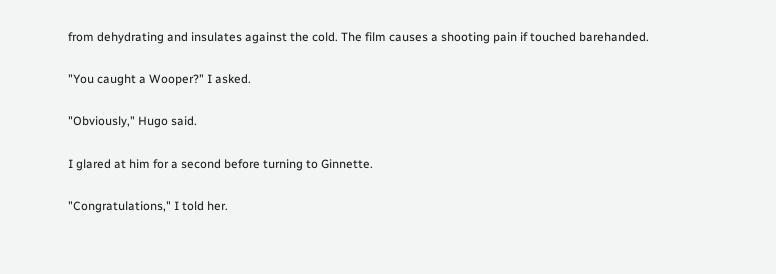from dehydrating and insulates against the cold. The film causes a shooting pain if touched barehanded.

"You caught a Wooper?" I asked.

"Obviously," Hugo said.

I glared at him for a second before turning to Ginnette.

"Congratulations," I told her.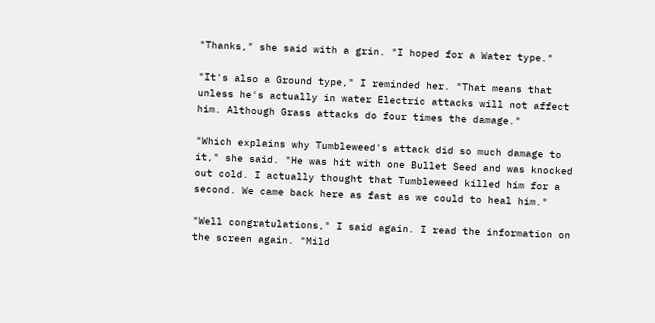"Thanks," she said with a grin. "I hoped for a Water type."

"It's also a Ground type," I reminded her. "That means that unless he's actually in water Electric attacks will not affect him. Although Grass attacks do four times the damage."

"Which explains why Tumbleweed's attack did so much damage to it," she said. "He was hit with one Bullet Seed and was knocked out cold. I actually thought that Tumbleweed killed him for a second. We came back here as fast as we could to heal him."

"Well congratulations," I said again. I read the information on the screen again. "Mild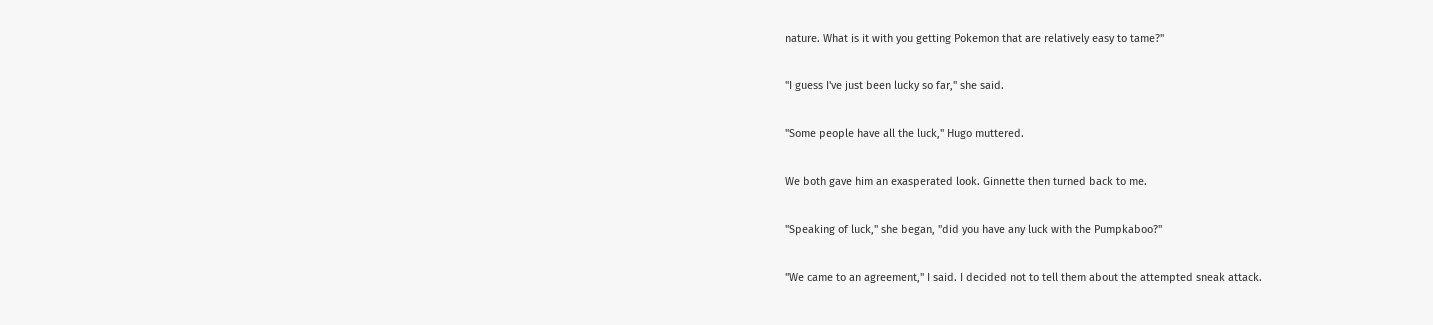nature. What is it with you getting Pokemon that are relatively easy to tame?"

"I guess I've just been lucky so far," she said.

"Some people have all the luck," Hugo muttered.

We both gave him an exasperated look. Ginnette then turned back to me.

"Speaking of luck," she began, "did you have any luck with the Pumpkaboo?"

"We came to an agreement," I said. I decided not to tell them about the attempted sneak attack.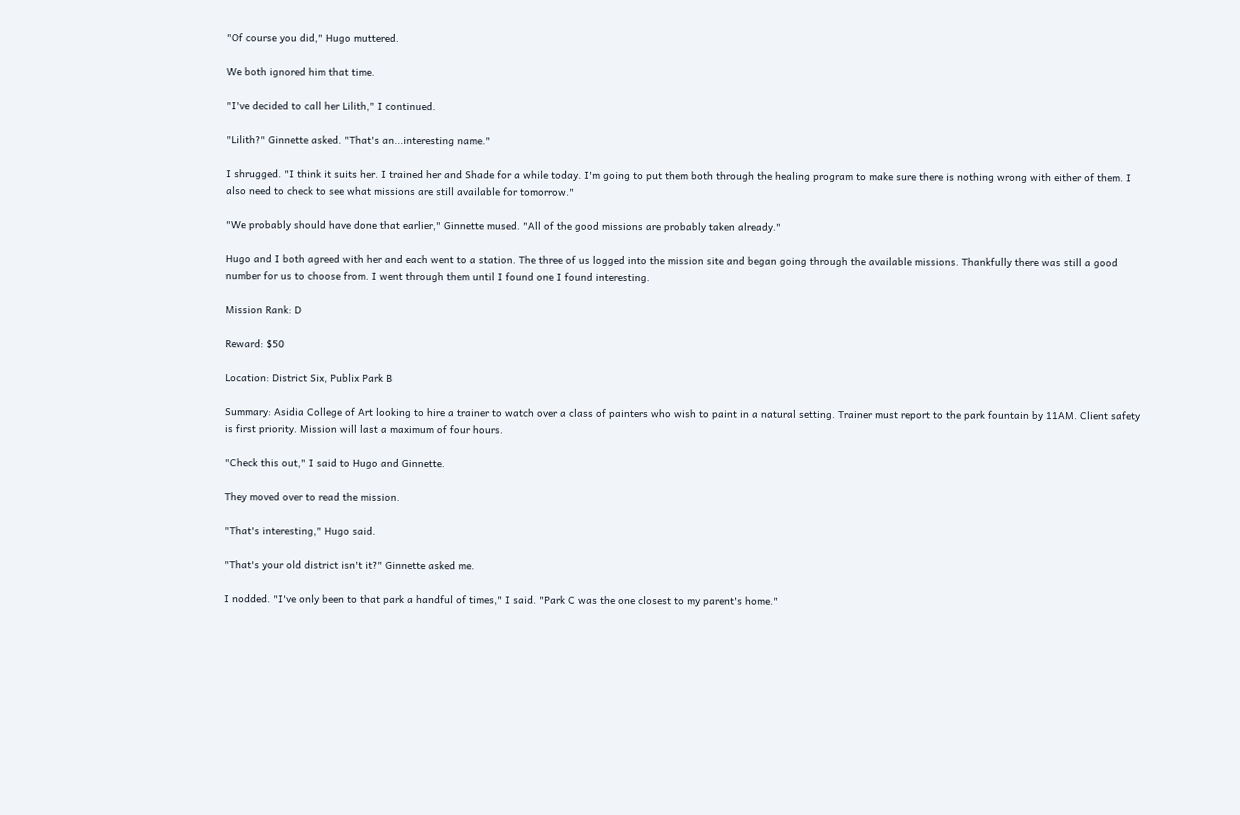"Of course you did," Hugo muttered.

We both ignored him that time.

"I've decided to call her Lilith," I continued.

"Lilith?" Ginnette asked. "That's an...interesting name."

I shrugged. "I think it suits her. I trained her and Shade for a while today. I'm going to put them both through the healing program to make sure there is nothing wrong with either of them. I also need to check to see what missions are still available for tomorrow."

"We probably should have done that earlier," Ginnette mused. "All of the good missions are probably taken already."

Hugo and I both agreed with her and each went to a station. The three of us logged into the mission site and began going through the available missions. Thankfully there was still a good number for us to choose from. I went through them until I found one I found interesting.

Mission Rank: D

Reward: $50

Location: District Six, Publix Park B

Summary: Asidia College of Art looking to hire a trainer to watch over a class of painters who wish to paint in a natural setting. Trainer must report to the park fountain by 11AM. Client safety is first priority. Mission will last a maximum of four hours.

"Check this out," I said to Hugo and Ginnette.

They moved over to read the mission.

"That's interesting," Hugo said.

"That's your old district isn't it?" Ginnette asked me.

I nodded. "I've only been to that park a handful of times," I said. "Park C was the one closest to my parent's home."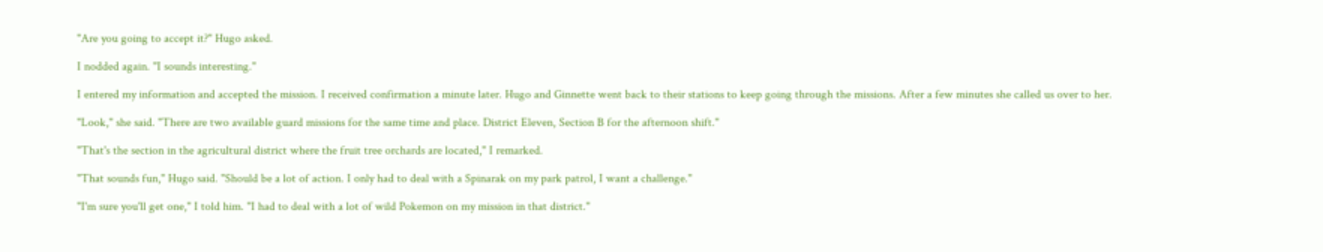"Are you going to accept it?" Hugo asked.

I nodded again. "I sounds interesting."

I entered my information and accepted the mission. I received confirmation a minute later. Hugo and Ginnette went back to their stations to keep going through the missions. After a few minutes she called us over to her.

"Look," she said. "There are two available guard missions for the same time and place. District Eleven, Section B for the afternoon shift."

"That's the section in the agricultural district where the fruit tree orchards are located," I remarked.

"That sounds fun," Hugo said. "Should be a lot of action. I only had to deal with a Spinarak on my park patrol, I want a challenge."

"I'm sure you'll get one," I told him. "I had to deal with a lot of wild Pokemon on my mission in that district."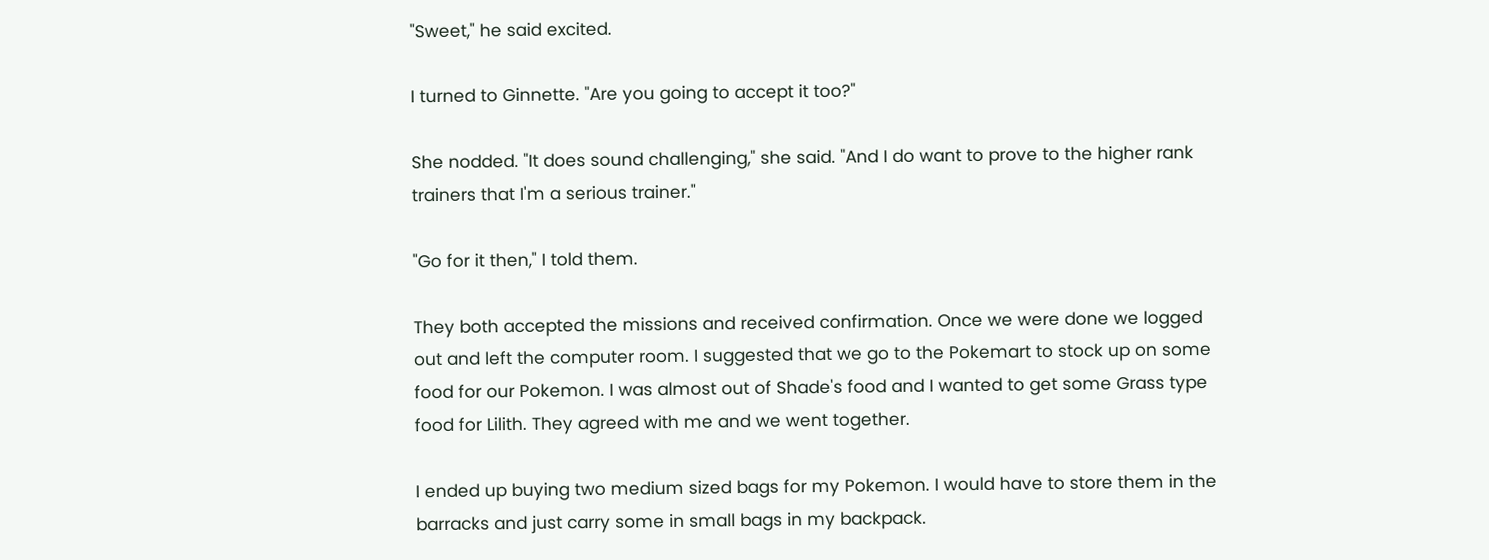"Sweet," he said excited.

I turned to Ginnette. "Are you going to accept it too?"

She nodded. "It does sound challenging," she said. "And I do want to prove to the higher rank trainers that I'm a serious trainer."

"Go for it then," I told them.

They both accepted the missions and received confirmation. Once we were done we logged out and left the computer room. I suggested that we go to the Pokemart to stock up on some food for our Pokemon. I was almost out of Shade's food and I wanted to get some Grass type food for Lilith. They agreed with me and we went together.

I ended up buying two medium sized bags for my Pokemon. I would have to store them in the barracks and just carry some in small bags in my backpack.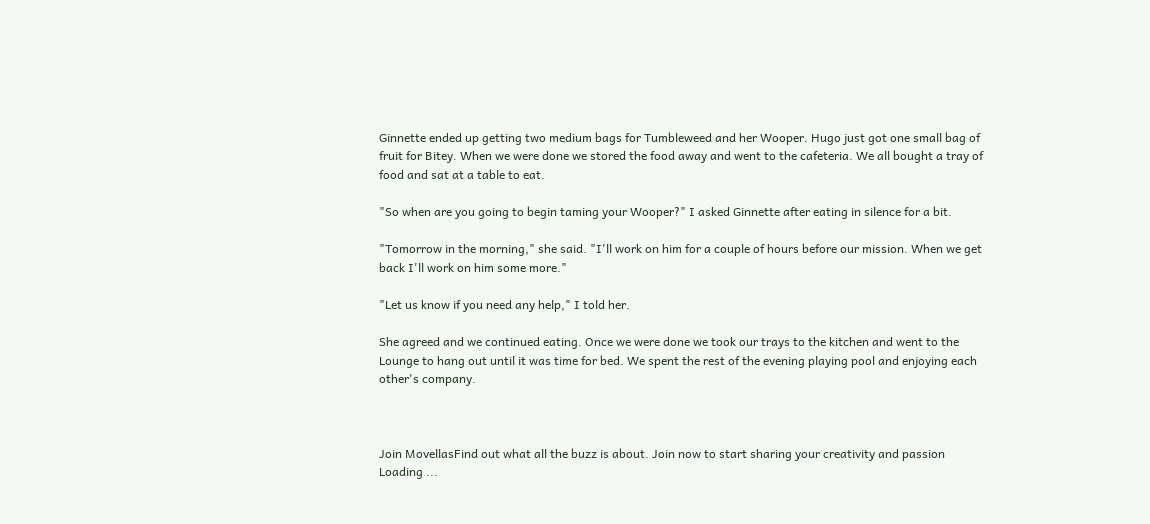Ginnette ended up getting two medium bags for Tumbleweed and her Wooper. Hugo just got one small bag of fruit for Bitey. When we were done we stored the food away and went to the cafeteria. We all bought a tray of food and sat at a table to eat.

"So when are you going to begin taming your Wooper?" I asked Ginnette after eating in silence for a bit.

"Tomorrow in the morning," she said. "I'll work on him for a couple of hours before our mission. When we get back I'll work on him some more."

"Let us know if you need any help," I told her.

She agreed and we continued eating. Once we were done we took our trays to the kitchen and went to the Lounge to hang out until it was time for bed. We spent the rest of the evening playing pool and enjoying each other's company.



Join MovellasFind out what all the buzz is about. Join now to start sharing your creativity and passion
Loading ...